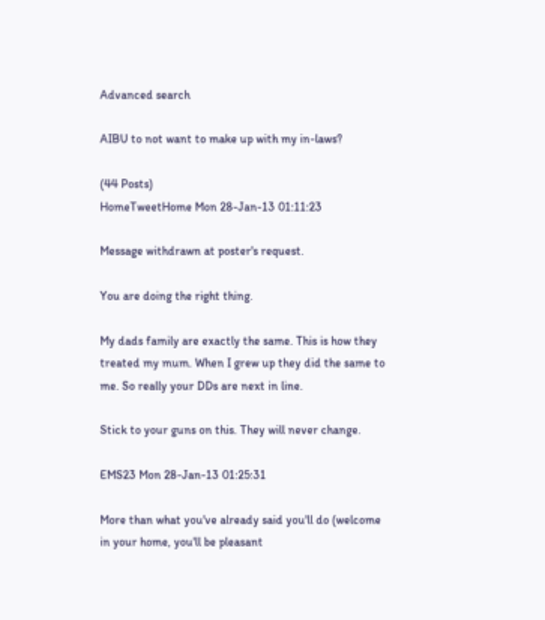Advanced search

AIBU to not want to make up with my in-laws?

(44 Posts)
HomeTweetHome Mon 28-Jan-13 01:11:23

Message withdrawn at poster's request.

You are doing the right thing.

My dads family are exactly the same. This is how they treated my mum. When I grew up they did the same to me. So really your DDs are next in line.

Stick to your guns on this. They will never change.

EMS23 Mon 28-Jan-13 01:25:31

More than what you've already said you'll do (welcome in your home, you'll be pleasant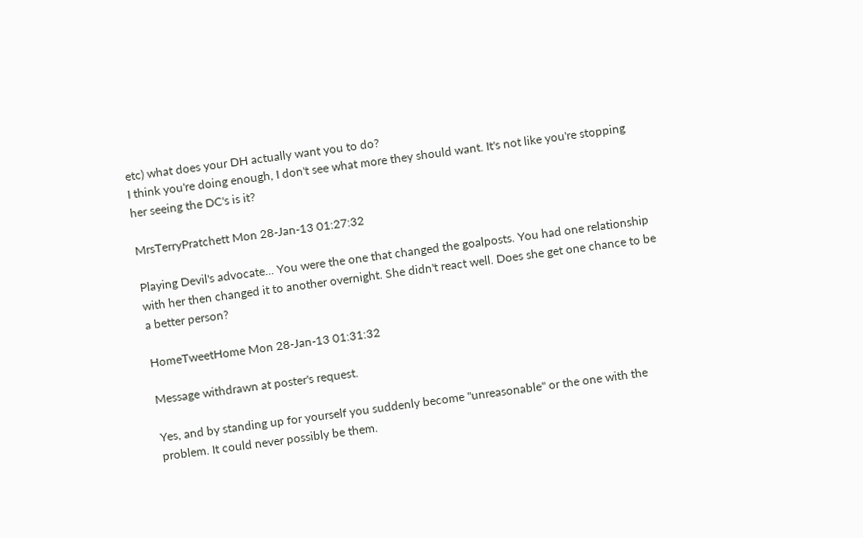etc) what does your DH actually want you to do?
I think you're doing enough, I don't see what more they should want. It's not like you're stopping her seeing the DC's is it?

MrsTerryPratchett Mon 28-Jan-13 01:27:32

Playing Devil's advocate... You were the one that changed the goalposts. You had one relationship with her then changed it to another overnight. She didn't react well. Does she get one chance to be a better person?

HomeTweetHome Mon 28-Jan-13 01:31:32

Message withdrawn at poster's request.

Yes, and by standing up for yourself you suddenly become "unreasonable" or the one with the problem. It could never possibly be them.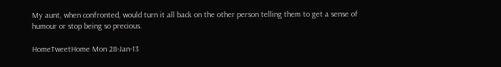My aunt, when confronted, would turn it all back on the other person telling them to get a sense of humour or stop being so precious.

HomeTweetHome Mon 28-Jan-13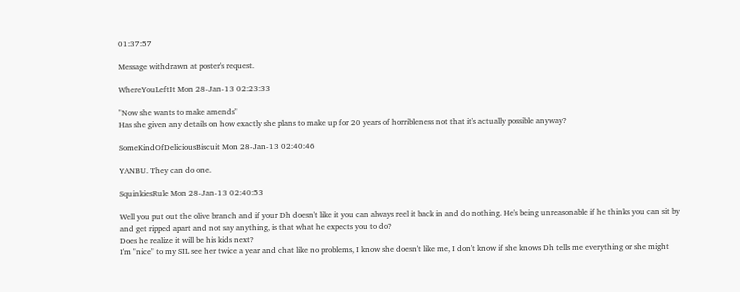01:37:57

Message withdrawn at poster's request.

WhereYouLeftIt Mon 28-Jan-13 02:23:33

"Now she wants to make amends"
Has she given any details on how exactly she plans to make up for 20 years of horribleness not that it's actually possible anyway?

SomeKindOfDeliciousBiscuit Mon 28-Jan-13 02:40:46

YANBU. They can do one.

SquinkiesRule Mon 28-Jan-13 02:40:53

Well you put out the olive branch and if your Dh doesn't like it you can always reel it back in and do nothing. He's being unreasonable if he thinks you can sit by and get ripped apart and not say anything, is that what he expects you to do?
Does he realize it will be his kids next?
I'm "nice" to my SIL see her twice a year and chat like no problems, I know she doesn't like me, I don't know if she knows Dh tells me everything or she might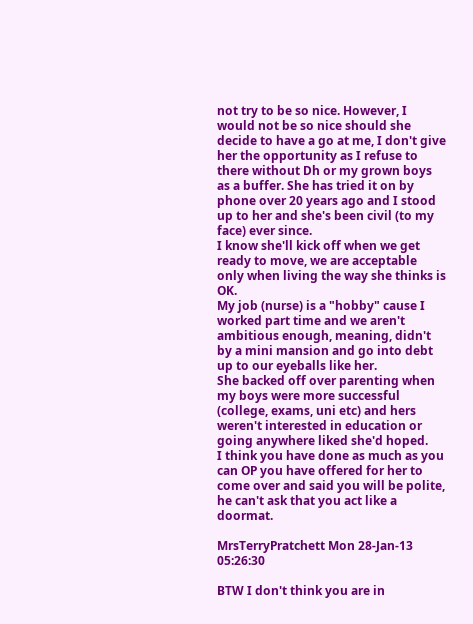not try to be so nice. However, I would not be so nice should she decide to have a go at me, I don't give her the opportunity as I refuse to there without Dh or my grown boys as a buffer. She has tried it on by phone over 20 years ago and I stood up to her and she's been civil (to my face) ever since.
I know she'll kick off when we get ready to move, we are acceptable only when living the way she thinks is OK.
My job (nurse) is a "hobby" cause I worked part time and we aren't ambitious enough, meaning, didn't by a mini mansion and go into debt up to our eyeballs like her.
She backed off over parenting when my boys were more successful (college, exams, uni etc) and hers weren't interested in education or going anywhere liked she'd hoped.
I think you have done as much as you can OP you have offered for her to come over and said you will be polite, he can't ask that you act like a doormat.

MrsTerryPratchett Mon 28-Jan-13 05:26:30

BTW I don't think you are in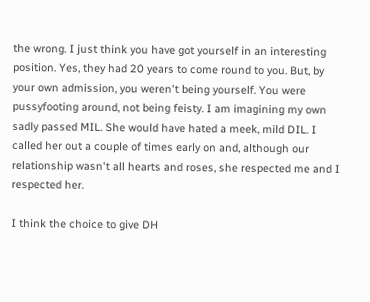the wrong. I just think you have got yourself in an interesting position. Yes, they had 20 years to come round to you. But, by your own admission, you weren't being yourself. You were pussyfooting around, not being feisty. I am imagining my own sadly passed MIL. She would have hated a meek, mild DIL. I called her out a couple of times early on and, although our relationship wasn't all hearts and roses, she respected me and I respected her.

I think the choice to give DH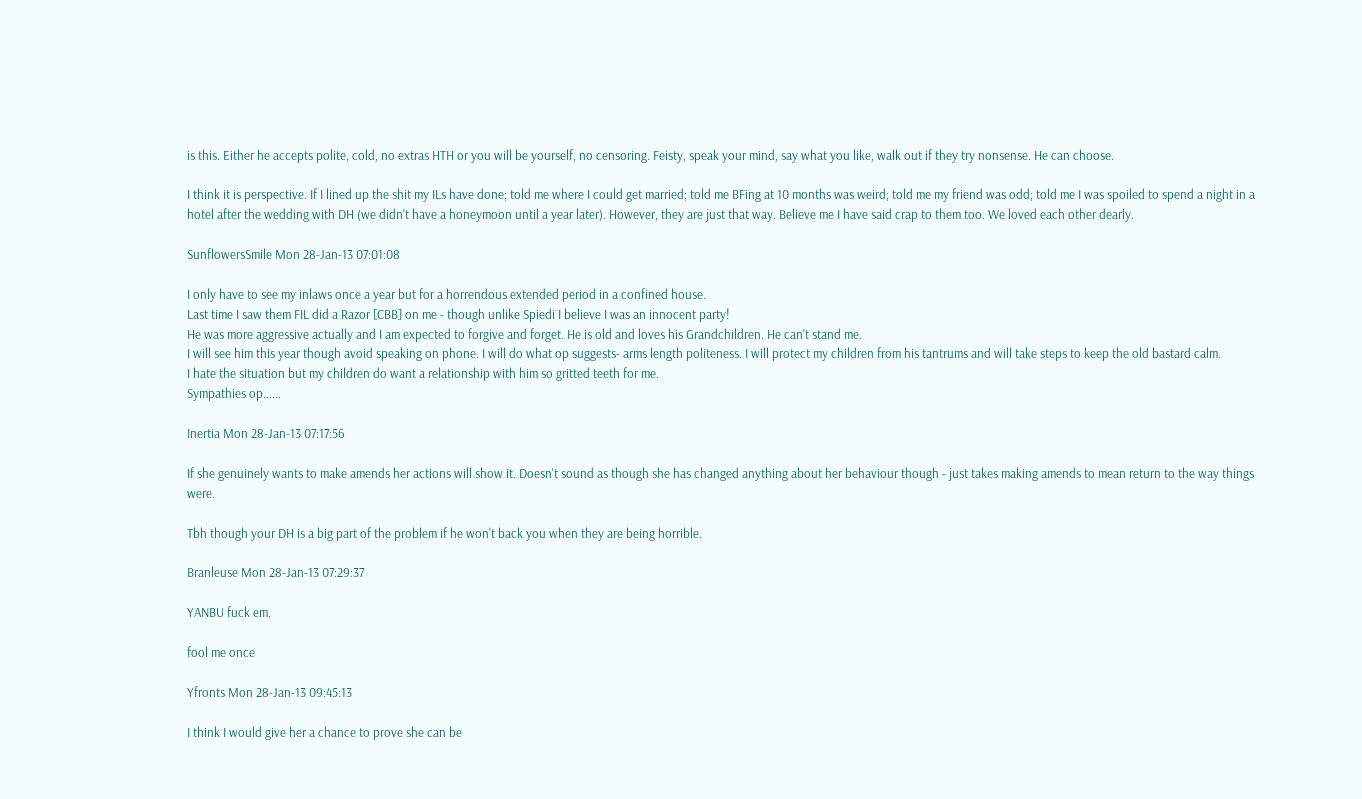is this. Either he accepts polite, cold, no extras HTH or you will be yourself, no censoring. Feisty, speak your mind, say what you like, walk out if they try nonsense. He can choose.

I think it is perspective. If I lined up the shit my ILs have done; told me where I could get married; told me BFing at 10 months was weird; told me my friend was odd; told me I was spoiled to spend a night in a hotel after the wedding with DH (we didn't have a honeymoon until a year later). However, they are just that way. Believe me I have said crap to them too. We loved each other dearly.

SunflowersSmile Mon 28-Jan-13 07:01:08

I only have to see my inlaws once a year but for a horrendous extended period in a confined house.
Last time I saw them FIL did a Razor [CBB] on me - though unlike Spiedi I believe I was an innocent party!
He was more aggressive actually and I am expected to forgive and forget. He is old and loves his Grandchildren. He can't stand me.
I will see him this year though avoid speaking on phone. I will do what op suggests- arms length politeness. I will protect my children from his tantrums and will take steps to keep the old bastard calm.
I hate the situation but my children do want a relationship with him so gritted teeth for me.
Sympathies op......

Inertia Mon 28-Jan-13 07:17:56

If she genuinely wants to make amends her actions will show it. Doesn't sound as though she has changed anything about her behaviour though - just takes making amends to mean return to the way things were.

Tbh though your DH is a big part of the problem if he won't back you when they are being horrible.

Branleuse Mon 28-Jan-13 07:29:37

YANBU fuck em.

fool me once

Yfronts Mon 28-Jan-13 09:45:13

I think I would give her a chance to prove she can be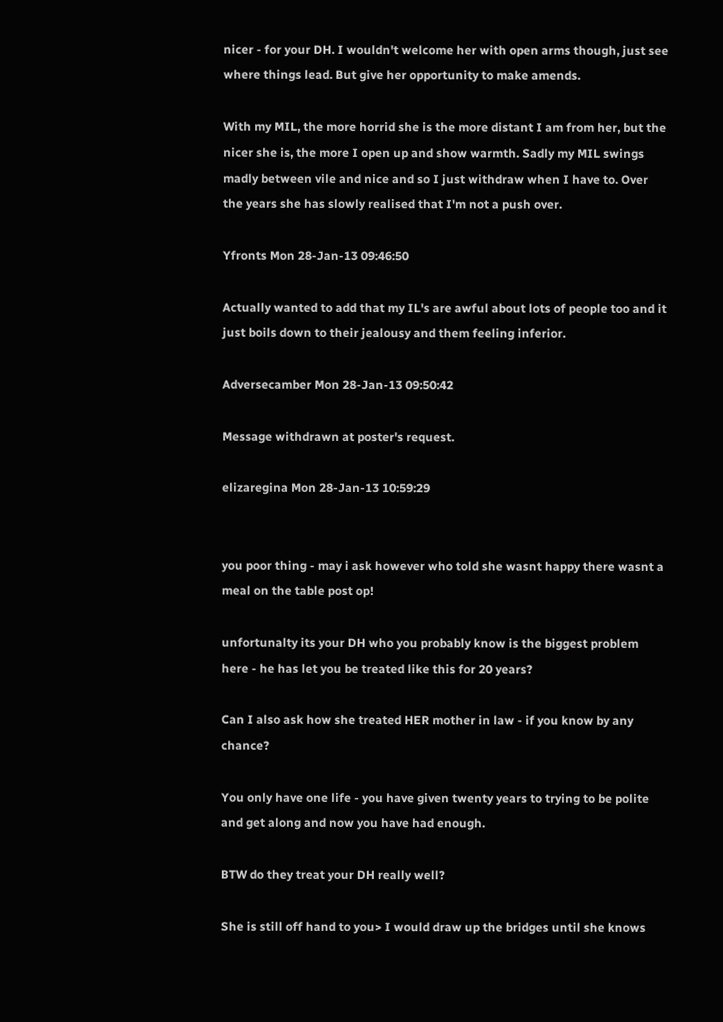nicer - for your DH. I wouldn't welcome her with open arms though, just see where things lead. But give her opportunity to make amends.

With my MIL, the more horrid she is the more distant I am from her, but the nicer she is, the more I open up and show warmth. Sadly my MIL swings madly between vile and nice and so I just withdraw when I have to. Over the years she has slowly realised that I'm not a push over.

Yfronts Mon 28-Jan-13 09:46:50

Actually wanted to add that my IL's are awful about lots of people too and it just boils down to their jealousy and them feeling inferior.

Adversecamber Mon 28-Jan-13 09:50:42

Message withdrawn at poster's request.

elizaregina Mon 28-Jan-13 10:59:29


you poor thing - may i ask however who told she wasnt happy there wasnt a meal on the table post op!

unfortunalty its your DH who you probably know is the biggest problem here - he has let you be treated like this for 20 years?

Can I also ask how she treated HER mother in law - if you know by any chance?

You only have one life - you have given twenty years to trying to be polite and get along and now you have had enough.

BTW do they treat your DH really well?

She is still off hand to you> I would draw up the bridges until she knows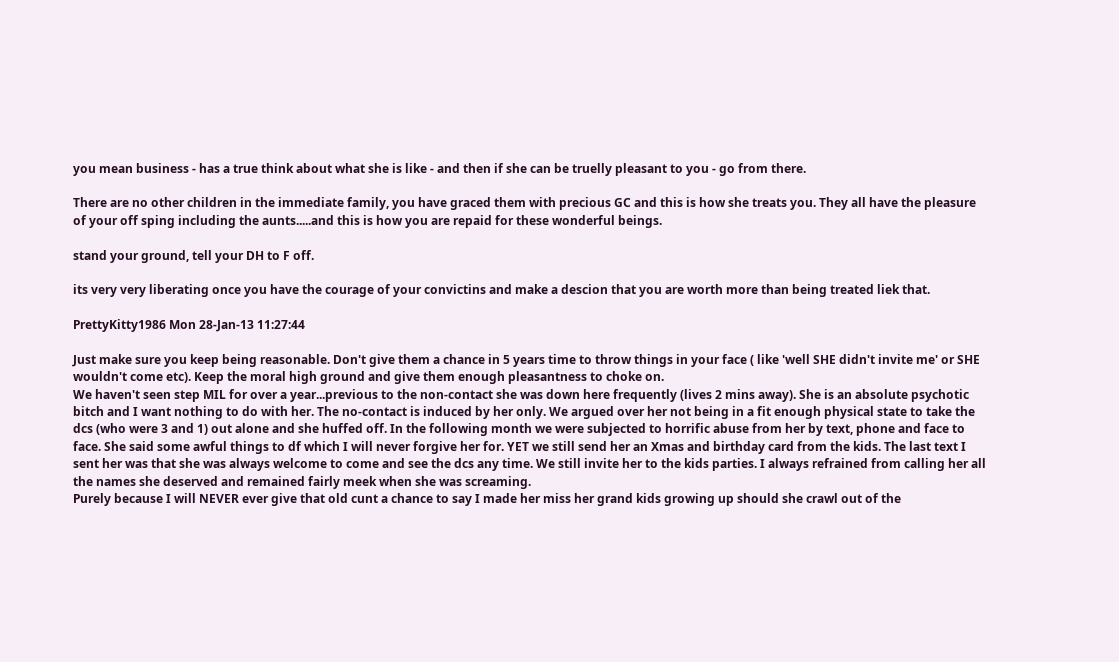you mean business - has a true think about what she is like - and then if she can be truelly pleasant to you - go from there.

There are no other children in the immediate family, you have graced them with precious GC and this is how she treats you. They all have the pleasure of your off sping including the aunts.....and this is how you are repaid for these wonderful beings.

stand your ground, tell your DH to F off.

its very very liberating once you have the courage of your convictins and make a descion that you are worth more than being treated liek that.

PrettyKitty1986 Mon 28-Jan-13 11:27:44

Just make sure you keep being reasonable. Don't give them a chance in 5 years time to throw things in your face ( like 'well SHE didn't invite me' or SHE wouldn't come etc). Keep the moral high ground and give them enough pleasantness to choke on.
We haven't seen step MIL for over a year...previous to the non-contact she was down here frequently (lives 2 mins away). She is an absolute psychotic bitch and I want nothing to do with her. The no-contact is induced by her only. We argued over her not being in a fit enough physical state to take the dcs (who were 3 and 1) out alone and she huffed off. In the following month we were subjected to horrific abuse from her by text, phone and face to face. She said some awful things to df which I will never forgive her for. YET we still send her an Xmas and birthday card from the kids. The last text I sent her was that she was always welcome to come and see the dcs any time. We still invite her to the kids parties. I always refrained from calling her all the names she deserved and remained fairly meek when she was screaming.
Purely because I will NEVER ever give that old cunt a chance to say I made her miss her grand kids growing up should she crawl out of the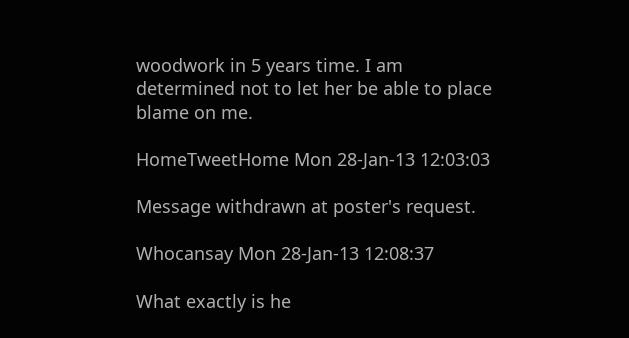woodwork in 5 years time. I am determined not to let her be able to place blame on me.

HomeTweetHome Mon 28-Jan-13 12:03:03

Message withdrawn at poster's request.

Whocansay Mon 28-Jan-13 12:08:37

What exactly is he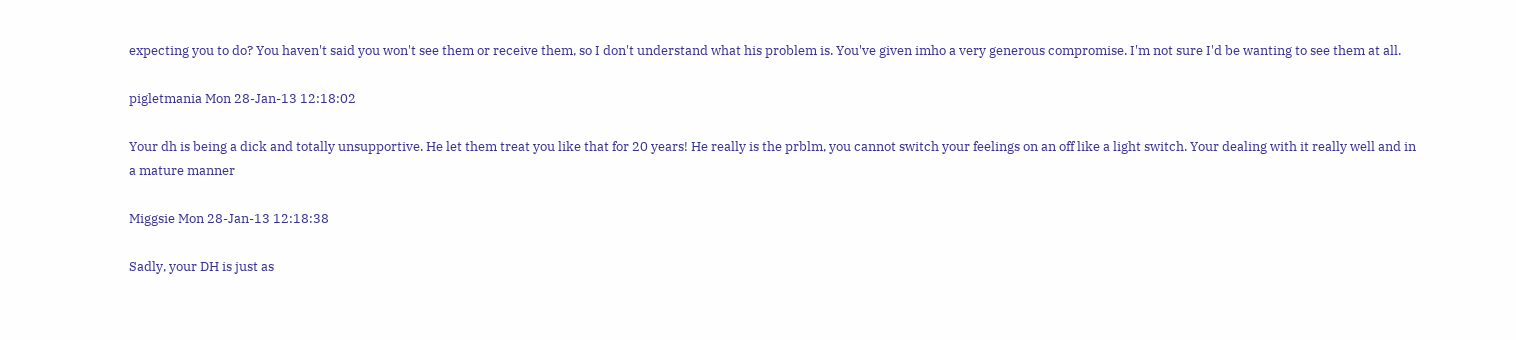expecting you to do? You haven't said you won't see them or receive them, so I don't understand what his problem is. You've given imho a very generous compromise. I'm not sure I'd be wanting to see them at all.

pigletmania Mon 28-Jan-13 12:18:02

Your dh is being a dick and totally unsupportive. He let them treat you like that for 20 years! He really is the prblm, you cannot switch your feelings on an off like a light switch. Your dealing with it really well and in a mature manner

Miggsie Mon 28-Jan-13 12:18:38

Sadly, your DH is just as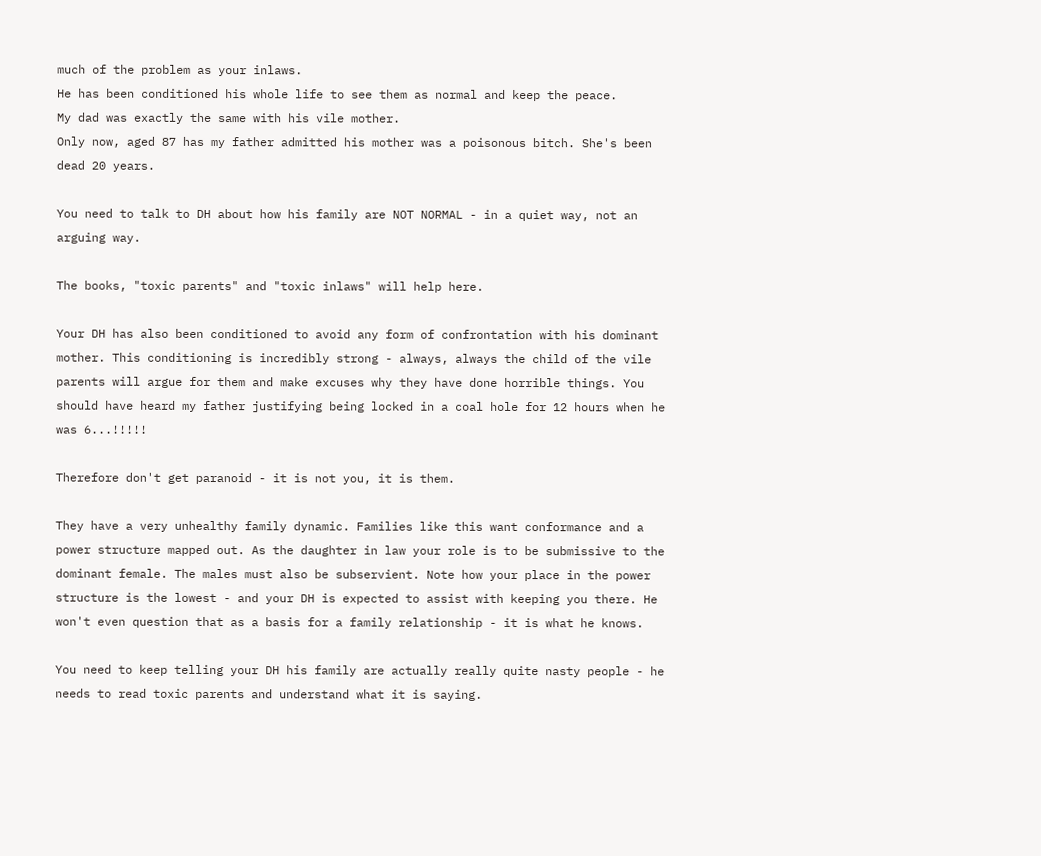much of the problem as your inlaws.
He has been conditioned his whole life to see them as normal and keep the peace.
My dad was exactly the same with his vile mother.
Only now, aged 87 has my father admitted his mother was a poisonous bitch. She's been dead 20 years.

You need to talk to DH about how his family are NOT NORMAL - in a quiet way, not an arguing way.

The books, "toxic parents" and "toxic inlaws" will help here.

Your DH has also been conditioned to avoid any form of confrontation with his dominant mother. This conditioning is incredibly strong - always, always the child of the vile parents will argue for them and make excuses why they have done horrible things. You should have heard my father justifying being locked in a coal hole for 12 hours when he was 6...!!!!!

Therefore don't get paranoid - it is not you, it is them.

They have a very unhealthy family dynamic. Families like this want conformance and a power structure mapped out. As the daughter in law your role is to be submissive to the dominant female. The males must also be subservient. Note how your place in the power structure is the lowest - and your DH is expected to assist with keeping you there. He won't even question that as a basis for a family relationship - it is what he knows.

You need to keep telling your DH his family are actually really quite nasty people - he needs to read toxic parents and understand what it is saying.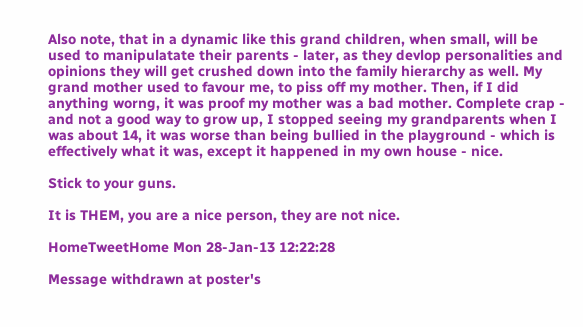Also note, that in a dynamic like this grand children, when small, will be used to manipulatate their parents - later, as they devlop personalities and opinions they will get crushed down into the family hierarchy as well. My grand mother used to favour me, to piss off my mother. Then, if I did anything worng, it was proof my mother was a bad mother. Complete crap - and not a good way to grow up, I stopped seeing my grandparents when I was about 14, it was worse than being bullied in the playground - which is effectively what it was, except it happened in my own house - nice.

Stick to your guns.

It is THEM, you are a nice person, they are not nice.

HomeTweetHome Mon 28-Jan-13 12:22:28

Message withdrawn at poster's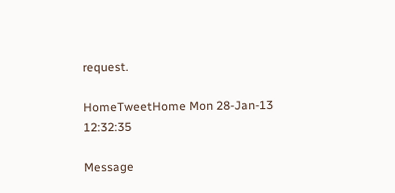request.

HomeTweetHome Mon 28-Jan-13 12:32:35

Message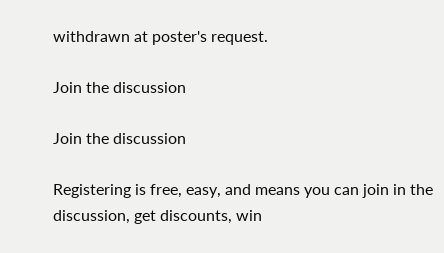withdrawn at poster's request.

Join the discussion

Join the discussion

Registering is free, easy, and means you can join in the discussion, get discounts, win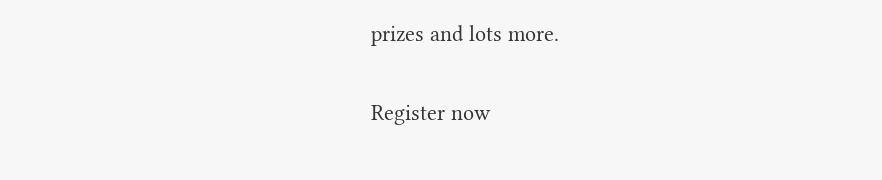prizes and lots more.

Register now